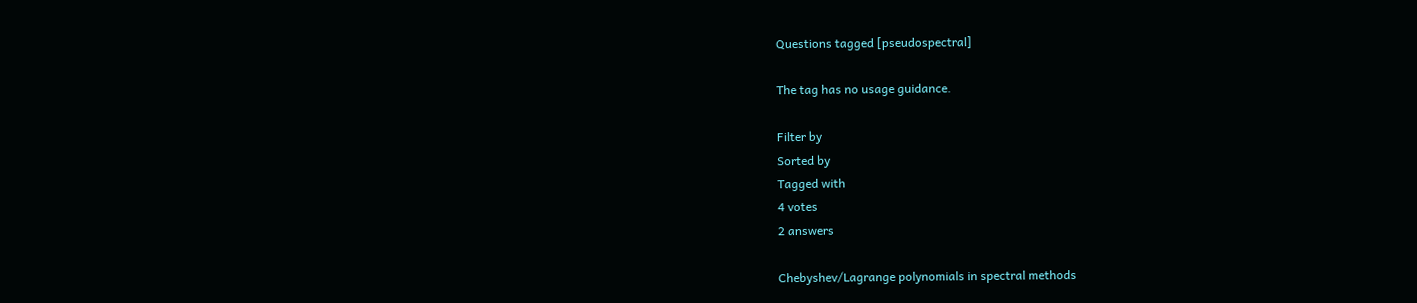Questions tagged [pseudospectral]

The tag has no usage guidance.

Filter by
Sorted by
Tagged with
4 votes
2 answers

Chebyshev/Lagrange polynomials in spectral methods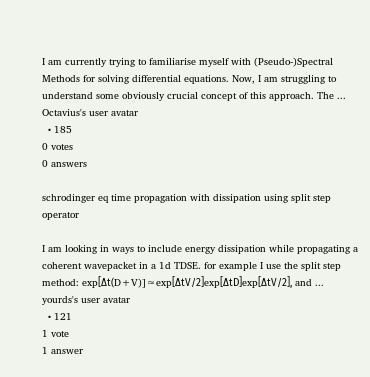I am currently trying to familiarise myself with (Pseudo-)Spectral Methods for solving differential equations. Now, I am struggling to understand some obviously crucial concept of this approach. The ...
Octavius's user avatar
  • 185
0 votes
0 answers

schrodinger eq time propagation with dissipation using split step operator

I am looking in ways to include energy dissipation while propagating a coherent wavepacket in a 1d TDSE. for example I use the split step method: exp[Δt(D+V)]≈exp[ΔtV/2]exp[ΔtD]exp[ΔtV/2], and ...
yourds's user avatar
  • 121
1 vote
1 answer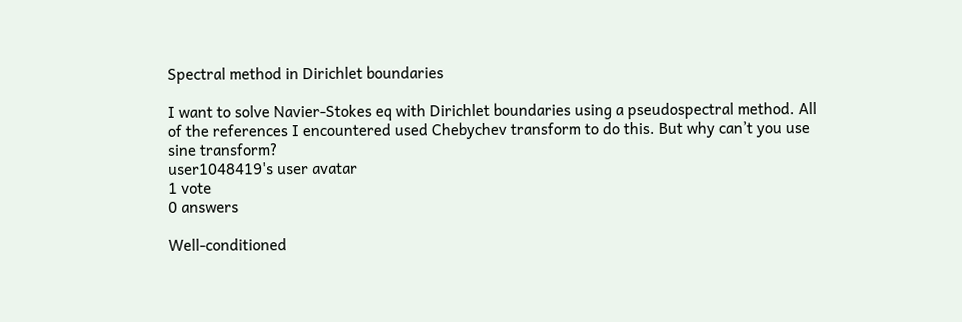Spectral method in Dirichlet boundaries

I want to solve Navier-Stokes eq with Dirichlet boundaries using a pseudospectral method. All of the references I encountered used Chebychev transform to do this. But why can’t you use sine transform?
user1048419's user avatar
1 vote
0 answers

Well-conditioned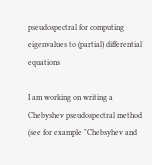pseudospectral for computing eigenvalues to (partial) differential equations

I am working on writing a Chebyshev pseudospectral method (see for example "Chebsyhev and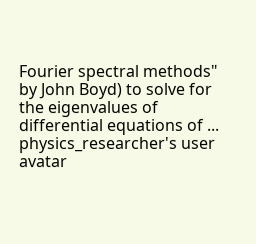Fourier spectral methods" by John Boyd) to solve for the eigenvalues of differential equations of ...
physics_researcher's user avatar